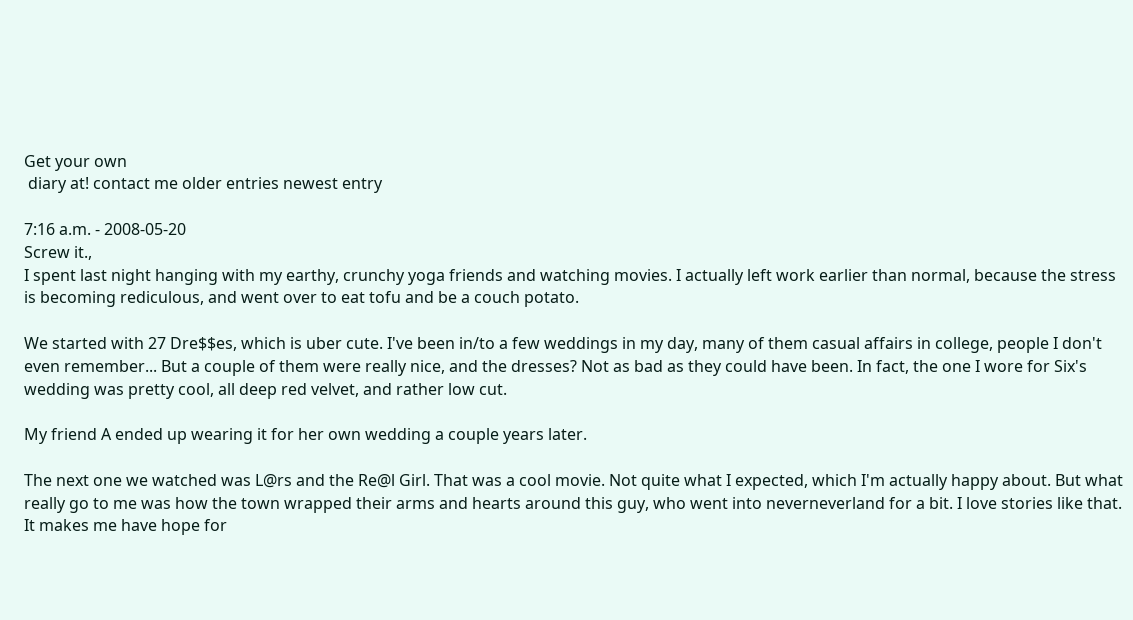Get your own
 diary at! contact me older entries newest entry

7:16 a.m. - 2008-05-20
Screw it.,
I spent last night hanging with my earthy, crunchy yoga friends and watching movies. I actually left work earlier than normal, because the stress is becoming rediculous, and went over to eat tofu and be a couch potato.

We started with 27 Dre$$es, which is uber cute. I've been in/to a few weddings in my day, many of them casual affairs in college, people I don't even remember... But a couple of them were really nice, and the dresses? Not as bad as they could have been. In fact, the one I wore for Six's wedding was pretty cool, all deep red velvet, and rather low cut.

My friend A ended up wearing it for her own wedding a couple years later.

The next one we watched was L@rs and the Re@l Girl. That was a cool movie. Not quite what I expected, which I'm actually happy about. But what really go to me was how the town wrapped their arms and hearts around this guy, who went into neverneverland for a bit. I love stories like that. It makes me have hope for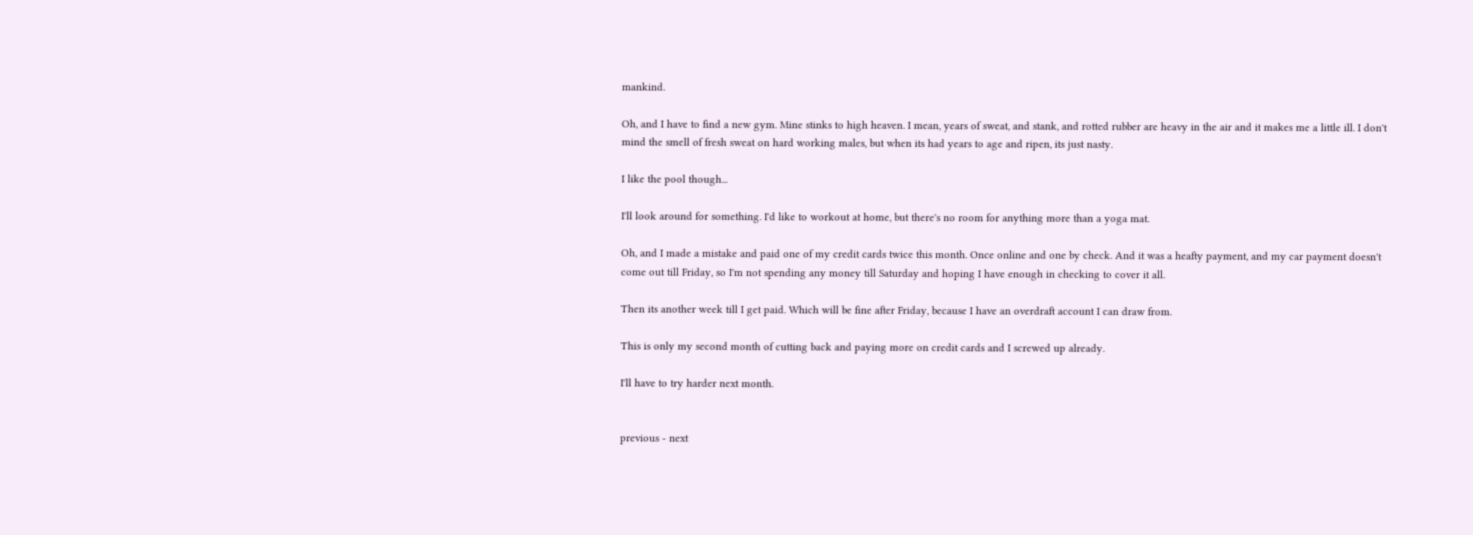mankind.

Oh, and I have to find a new gym. Mine stinks to high heaven. I mean, years of sweat, and stank, and rotted rubber are heavy in the air and it makes me a little ill. I don't mind the smell of fresh sweat on hard working males, but when its had years to age and ripen, its just nasty.

I like the pool though...

I'll look around for something. I'd like to workout at home, but there's no room for anything more than a yoga mat.

Oh, and I made a mistake and paid one of my credit cards twice this month. Once online and one by check. And it was a heafty payment, and my car payment doesn't come out till Friday, so I'm not spending any money till Saturday and hoping I have enough in checking to cover it all.

Then its another week till I get paid. Which will be fine after Friday, because I have an overdraft account I can draw from.

This is only my second month of cutting back and paying more on credit cards and I screwed up already.

I'll have to try harder next month.


previous - next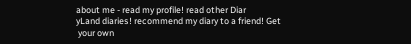about me - read my profile! read other Diar
yLand diaries! recommend my diary to a friend! Get
 your own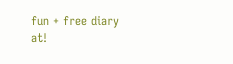fun + free diary at!